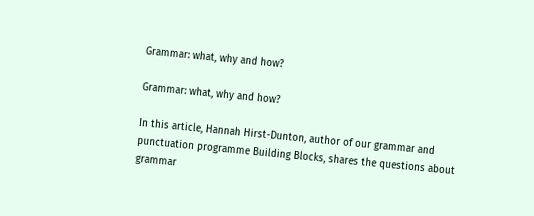Grammar: what, why and how?

Grammar: what, why and how?

In this article, Hannah Hirst-Dunton, author of our grammar and punctuation programme Building Blocks, shares the questions about grammar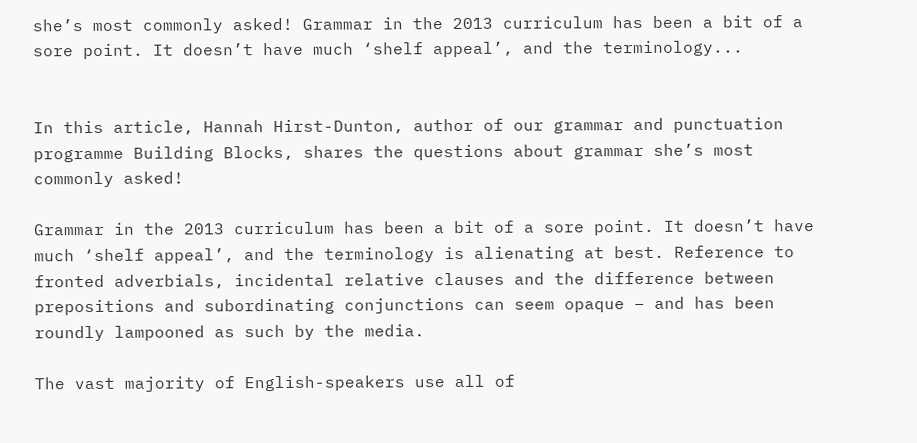she’s most commonly asked! Grammar in the 2013 curriculum has been a bit of a sore point. It doesn’t have much ‘shelf appeal’, and the terminology...


In this article, Hannah Hirst-Dunton, author of our grammar and punctuation programme Building Blocks, shares the questions about grammar she’s most commonly asked!

Grammar in the 2013 curriculum has been a bit of a sore point. It doesn’t have much ‘shelf appeal’, and the terminology is alienating at best. Reference to fronted adverbials, incidental relative clauses and the difference between prepositions and subordinating conjunctions can seem opaque – and has been roundly lampooned as such by the media.

The vast majority of English-speakers use all of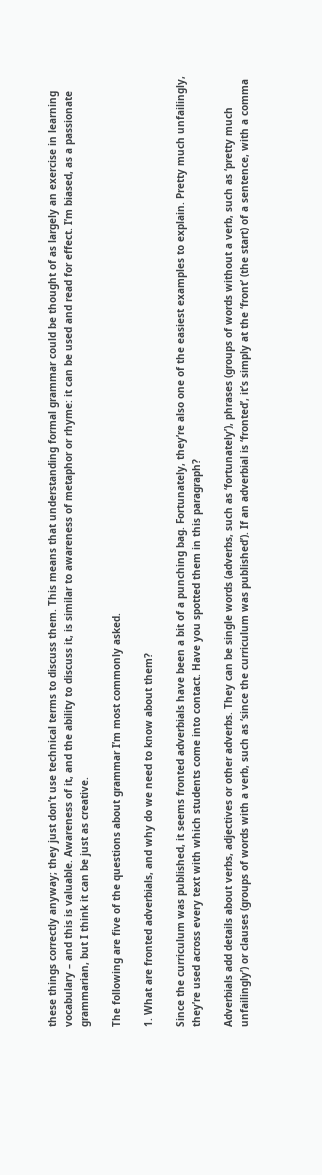these things correctly anyway; they just don’t use technical terms to discuss them. This means that understanding formal grammar could be thought of as largely an exercise in learning vocabulary – and this is valuable. Awareness of it, and the ability to discuss it, is similar to awareness of metaphor or rhyme: it can be used and read for effect. I’m biased, as a passionate grammarian, but I think it can be just as creative.

The following are five of the questions about grammar I’m most commonly asked.

1. What are fronted adverbials, and why do we need to know about them?

Since the curriculum was published, it seems fronted adverbials have been a bit of a punching bag. Fortunately, they’re also one of the easiest examples to explain. Pretty much unfailingly, they’re used across every text with which students come into contact. Have you spotted them in this paragraph?

Adverbials add details about verbs, adjectives or other adverbs. They can be single words (adverbs, such as ‘fortunately’), phrases (groups of words without a verb, such as ‘pretty much unfailingly’) or clauses (groups of words with a verb, such as ‘since the curriculum was published’). If an adverbial is ‘fronted’, it’s simply at the ‘front’ (the start) of a sentence, with a comma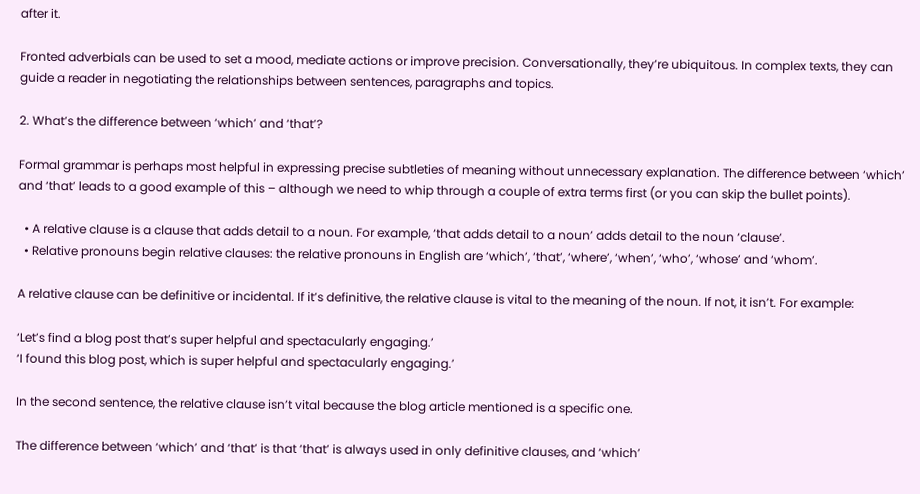after it.

Fronted adverbials can be used to set a mood, mediate actions or improve precision. Conversationally, they’re ubiquitous. In complex texts, they can guide a reader in negotiating the relationships between sentences, paragraphs and topics.

2. What’s the difference between ‘which’ and ‘that’?

Formal grammar is perhaps most helpful in expressing precise subtleties of meaning without unnecessary explanation. The difference between ‘which’ and ‘that’ leads to a good example of this – although we need to whip through a couple of extra terms first (or you can skip the bullet points).

  • A relative clause is a clause that adds detail to a noun. For example, ‘that adds detail to a noun’ adds detail to the noun ‘clause’.
  • Relative pronouns begin relative clauses: the relative pronouns in English are ‘which’, ‘that’, ‘where’, ‘when’, ‘who’, ‘whose’ and ‘whom’.

A relative clause can be definitive or incidental. If it’s definitive, the relative clause is vital to the meaning of the noun. If not, it isn’t. For example:

‘Let’s find a blog post that’s super helpful and spectacularly engaging.’
‘I found this blog post, which is super helpful and spectacularly engaging.’

In the second sentence, the relative clause isn’t vital because the blog article mentioned is a specific one.

The difference between ‘which’ and ‘that’ is that ‘that’ is always used in only definitive clauses, and ‘which’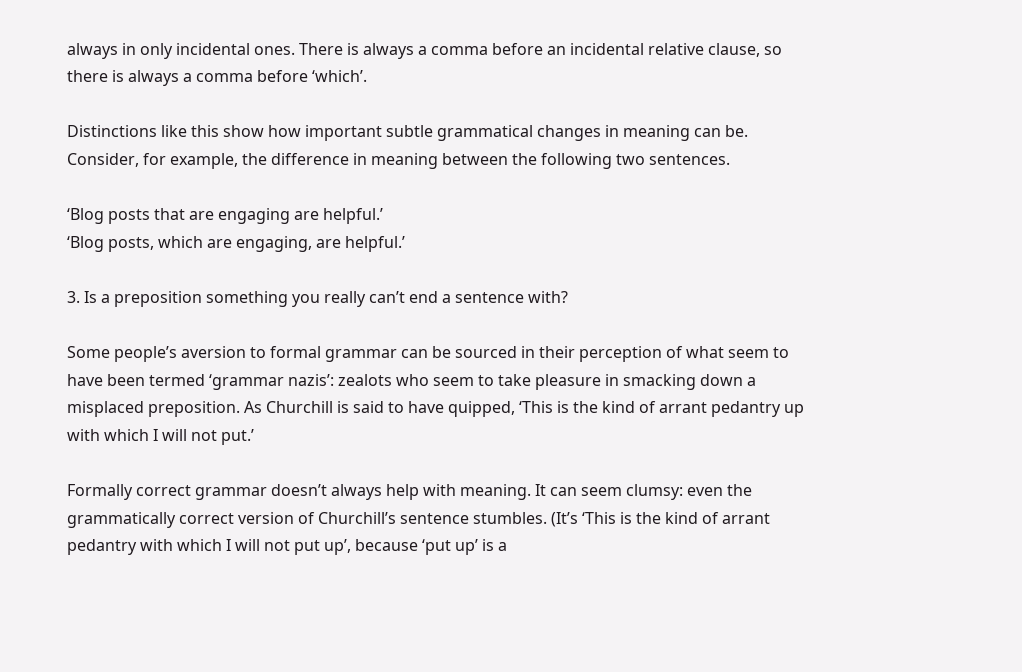always in only incidental ones. There is always a comma before an incidental relative clause, so there is always a comma before ‘which’.

Distinctions like this show how important subtle grammatical changes in meaning can be. Consider, for example, the difference in meaning between the following two sentences.

‘Blog posts that are engaging are helpful.’
‘Blog posts, which are engaging, are helpful.’

3. Is a preposition something you really can’t end a sentence with?

Some people’s aversion to formal grammar can be sourced in their perception of what seem to have been termed ‘grammar nazis’: zealots who seem to take pleasure in smacking down a misplaced preposition. As Churchill is said to have quipped, ‘This is the kind of arrant pedantry up with which I will not put.’

Formally correct grammar doesn’t always help with meaning. It can seem clumsy: even the grammatically correct version of Churchill’s sentence stumbles. (It’s ‘This is the kind of arrant pedantry with which I will not put up’, because ‘put up’ is a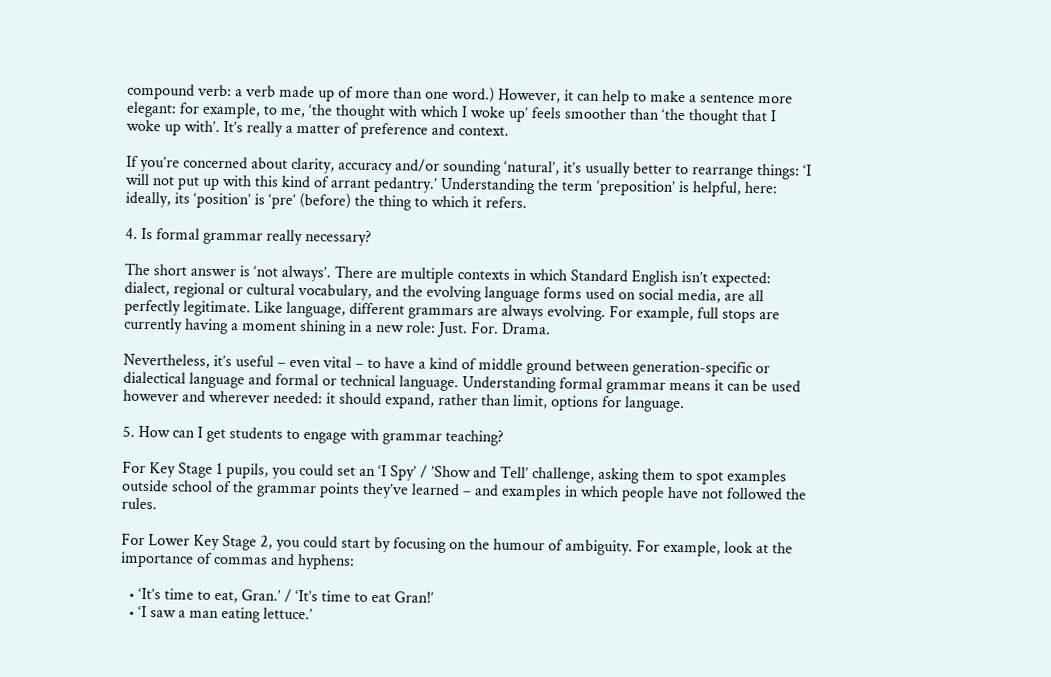compound verb: a verb made up of more than one word.) However, it can help to make a sentence more elegant: for example, to me, ‘the thought with which I woke up’ feels smoother than ‘the thought that I woke up with’. It’s really a matter of preference and context.

If you’re concerned about clarity, accuracy and/or sounding ‘natural’, it’s usually better to rearrange things: ‘I will not put up with this kind of arrant pedantry.’ Understanding the term ‘preposition’ is helpful, here: ideally, its ‘position’ is ‘pre’ (before) the thing to which it refers.

4. Is formal grammar really necessary?

The short answer is ‘not always’. There are multiple contexts in which Standard English isn’t expected: dialect, regional or cultural vocabulary, and the evolving language forms used on social media, are all perfectly legitimate. Like language, different grammars are always evolving. For example, full stops are currently having a moment shining in a new role: Just. For. Drama.

Nevertheless, it’s useful – even vital – to have a kind of middle ground between generation-specific or dialectical language and formal or technical language. Understanding formal grammar means it can be used however and wherever needed: it should expand, rather than limit, options for language.

5. How can I get students to engage with grammar teaching?

For Key Stage 1 pupils, you could set an ‘I Spy’ / ’Show and Tell’ challenge, asking them to spot examples outside school of the grammar points they’ve learned – and examples in which people have not followed the rules.

For Lower Key Stage 2, you could start by focusing on the humour of ambiguity. For example, look at the importance of commas and hyphens:

  • ‘It’s time to eat, Gran.’ / ‘It’s time to eat Gran!’
  • ‘I saw a man eating lettuce.’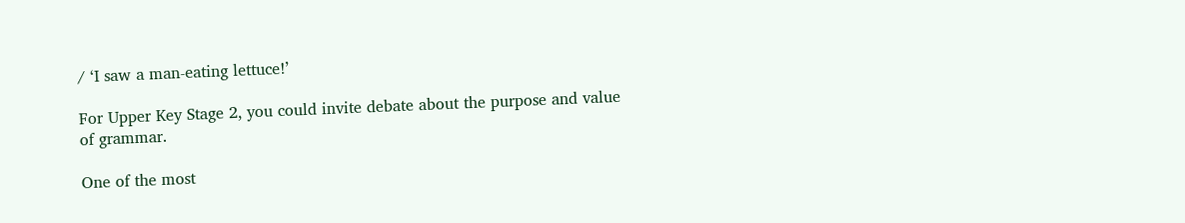/ ‘I saw a man-eating lettuce!’

For Upper Key Stage 2, you could invite debate about the purpose and value of grammar.

One of the most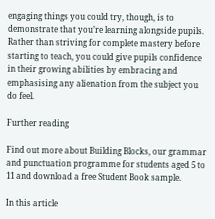engaging things you could try, though, is to demonstrate that you’re learning alongside pupils. Rather than striving for complete mastery before starting to teach, you could give pupils confidence in their growing abilities by embracing and emphasising any alienation from the subject you do feel.

Further reading

Find out more about Building Blocks, our grammar and punctuation programme for students aged 5 to 11 and download a free Student Book sample.

In this article